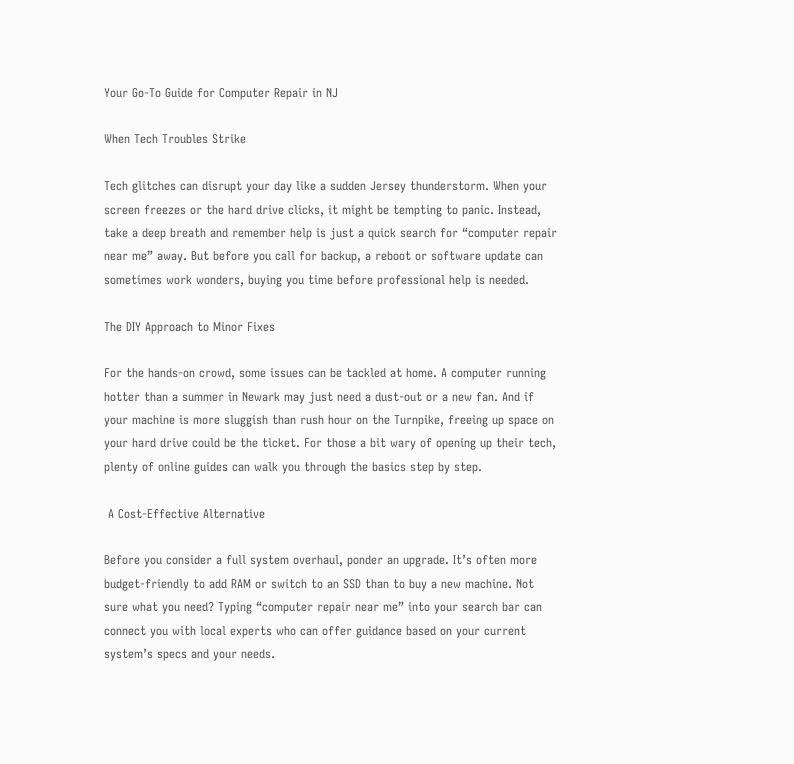Your Go-To Guide for Computer Repair in NJ

When Tech Troubles Strike

Tech glitches can disrupt your day like a sudden Jersey thunderstorm. When your screen freezes or the hard drive clicks, it might be tempting to panic. Instead, take a deep breath and remember help is just a quick search for “computer repair near me” away. But before you call for backup, a reboot or software update can sometimes work wonders, buying you time before professional help is needed.

The DIY Approach to Minor Fixes

For the hands-on crowd, some issues can be tackled at home. A computer running hotter than a summer in Newark may just need a dust-out or a new fan. And if your machine is more sluggish than rush hour on the Turnpike, freeing up space on your hard drive could be the ticket. For those a bit wary of opening up their tech, plenty of online guides can walk you through the basics step by step.

 A Cost-Effective Alternative

Before you consider a full system overhaul, ponder an upgrade. It’s often more budget-friendly to add RAM or switch to an SSD than to buy a new machine. Not sure what you need? Typing “computer repair near me” into your search bar can connect you with local experts who can offer guidance based on your current system’s specs and your needs.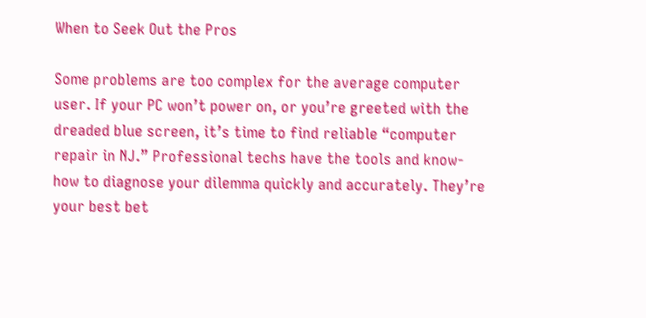When to Seek Out the Pros

Some problems are too complex for the average computer user. If your PC won’t power on, or you’re greeted with the dreaded blue screen, it’s time to find reliable “computer repair in NJ.” Professional techs have the tools and know-how to diagnose your dilemma quickly and accurately. They’re your best bet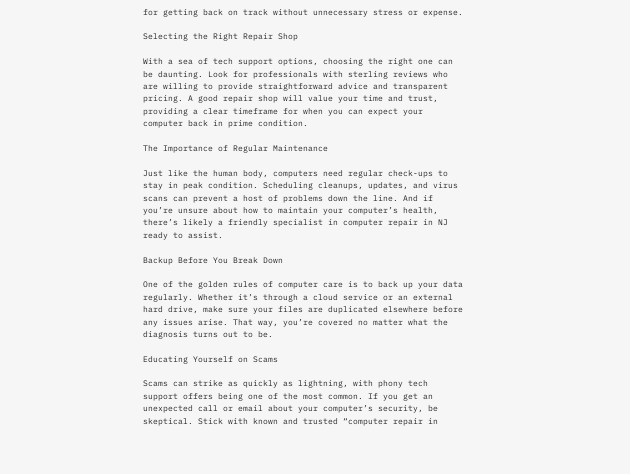for getting back on track without unnecessary stress or expense.

Selecting the Right Repair Shop

With a sea of tech support options, choosing the right one can be daunting. Look for professionals with sterling reviews who are willing to provide straightforward advice and transparent pricing. A good repair shop will value your time and trust, providing a clear timeframe for when you can expect your computer back in prime condition.

The Importance of Regular Maintenance

Just like the human body, computers need regular check-ups to stay in peak condition. Scheduling cleanups, updates, and virus scans can prevent a host of problems down the line. And if you’re unsure about how to maintain your computer’s health, there’s likely a friendly specialist in computer repair in NJ ready to assist.

Backup Before You Break Down

One of the golden rules of computer care is to back up your data regularly. Whether it’s through a cloud service or an external hard drive, make sure your files are duplicated elsewhere before any issues arise. That way, you’re covered no matter what the diagnosis turns out to be.

Educating Yourself on Scams

Scams can strike as quickly as lightning, with phony tech support offers being one of the most common. If you get an unexpected call or email about your computer’s security, be skeptical. Stick with known and trusted “computer repair in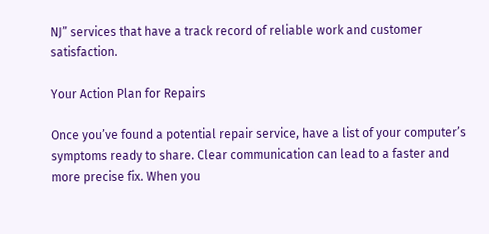NJ” services that have a track record of reliable work and customer satisfaction.

Your Action Plan for Repairs

Once you’ve found a potential repair service, have a list of your computer’s symptoms ready to share. Clear communication can lead to a faster and more precise fix. When you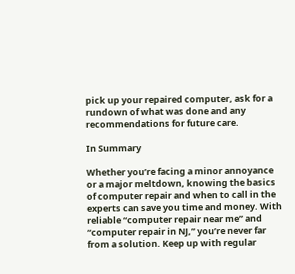pick up your repaired computer, ask for a rundown of what was done and any recommendations for future care.

In Summary

Whether you’re facing a minor annoyance or a major meltdown, knowing the basics of computer repair and when to call in the experts can save you time and money. With reliable “computer repair near me” and “computer repair in NJ,” you’re never far from a solution. Keep up with regular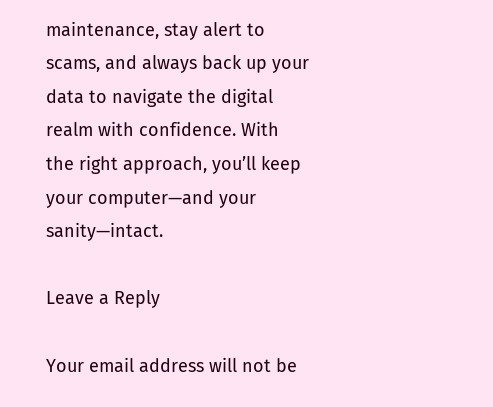maintenance, stay alert to scams, and always back up your data to navigate the digital realm with confidence. With the right approach, you’ll keep your computer—and your sanity—intact.

Leave a Reply

Your email address will not be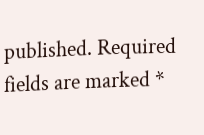published. Required fields are marked *